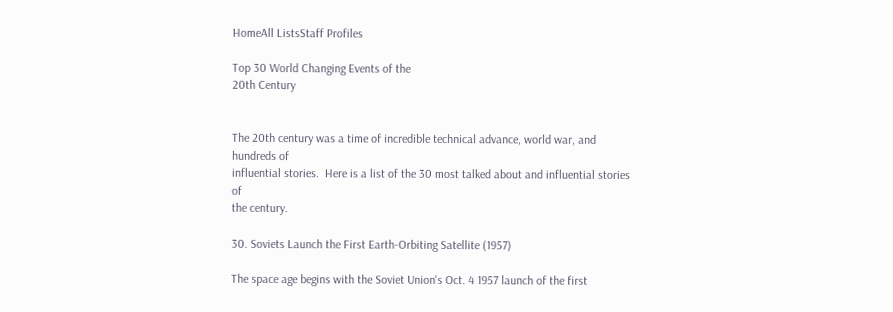HomeAll ListsStaff Profiles

Top 30 World Changing Events of the
20th Century


The 20th century was a time of incredible technical advance, world war, and hundreds of
influential stories.  Here is a list of the 30 most talked about and influential stories of
the century.

30. Soviets Launch the First Earth-Orbiting Satellite (1957)

The space age begins with the Soviet Union's Oct. 4 1957 launch of the first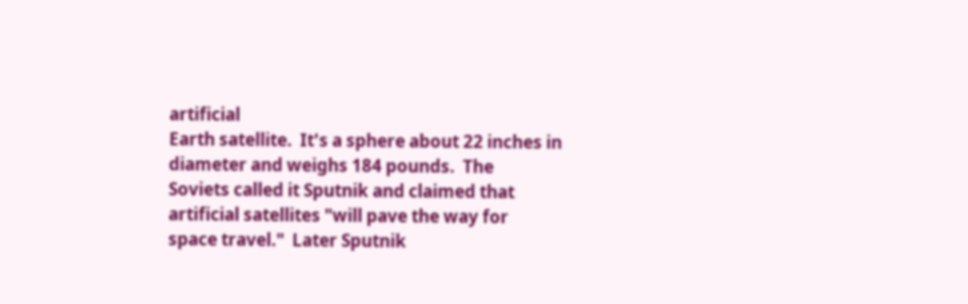artificial
Earth satellite.  It's a sphere about 22 inches in diameter and weighs 184 pounds.  The
Soviets called it Sputnik and claimed that artificial satellites "will pave the way for
space travel."  Later Sputnik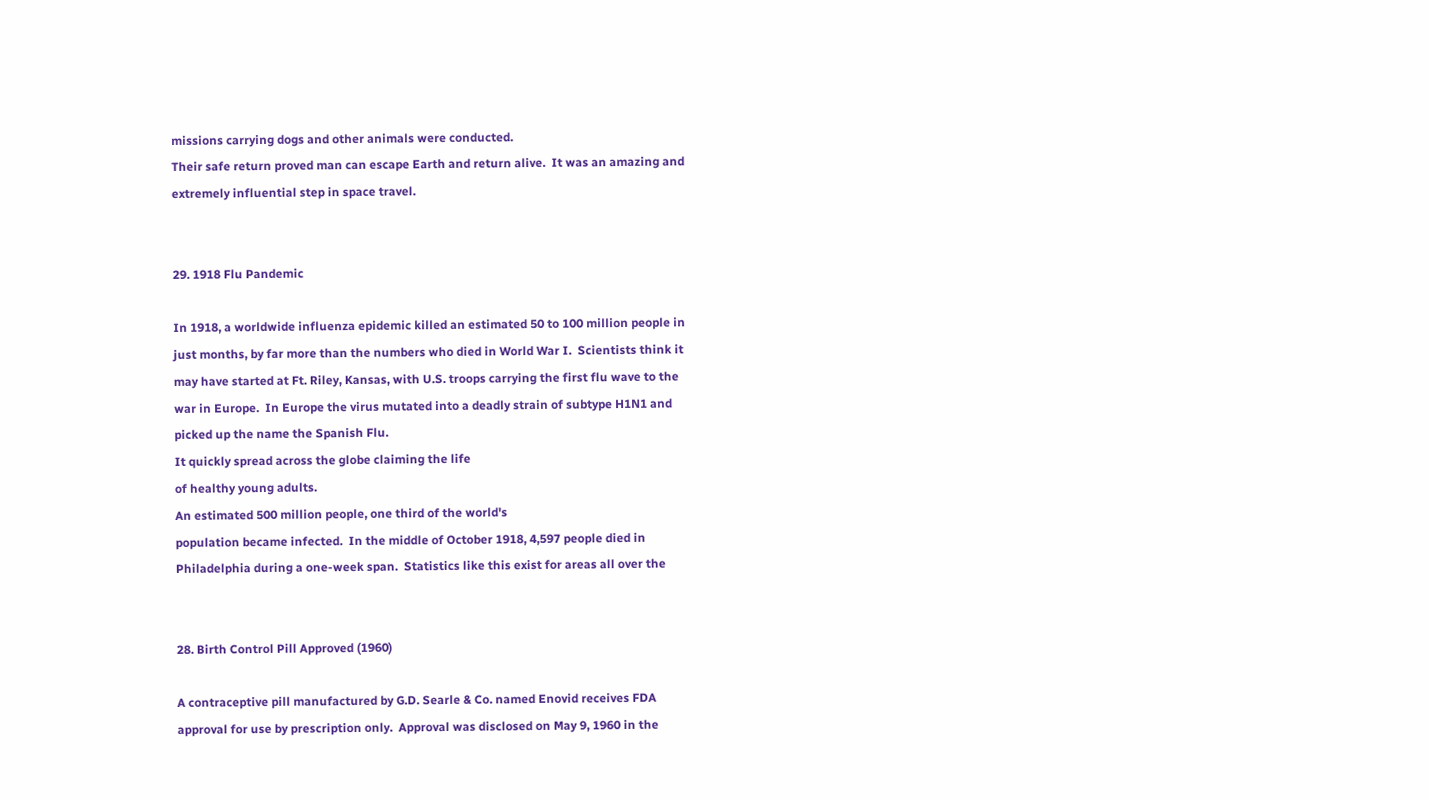missions carrying dogs and other animals were conducted.
Their safe return proved man can escape Earth and return alive.  It was an amazing and
extremely influential step in space travel.


29. 1918 Flu Pandemic

In 1918, a worldwide influenza epidemic killed an estimated 50 to 100 million people in
just months, by far more than the numbers who died in World War I.  Scientists think it
may have started at Ft. Riley, Kansas, with U.S. troops carrying the first flu wave to the
war in Europe.  In Europe the virus mutated into a deadly strain of subtype H1N1 and
picked up the name the Spanish Flu.
It quickly spread across the globe claiming the life
of healthy young adults.
An estimated 500 million people, one third of the world's
population became infected.  In the middle of October 1918, 4,597 people died in
Philadelphia during a one-week span.  Statistics like this exist for areas all over the


28. Birth Control Pill Approved (1960)

A contraceptive pill manufactured by G.D. Searle & Co. named Enovid receives FDA
approval for use by prescription only.  Approval was disclosed on May 9, 1960 in the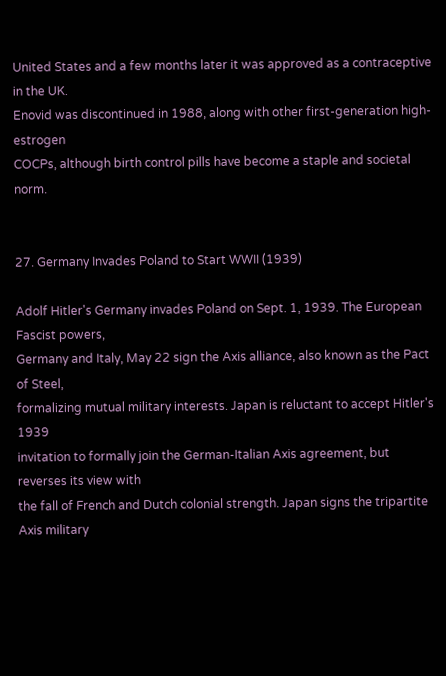United States and a few months later it was approved as a contraceptive in the UK.
Enovid was discontinued in 1988, along with other first-generation high-estrogen
COCPs, although birth control pills have become a staple and societal norm.


27. Germany Invades Poland to Start WWII (1939)

Adolf Hitler's Germany invades Poland on Sept. 1, 1939. The European Fascist powers,
Germany and Italy, May 22 sign the Axis alliance, also known as the Pact of Steel,
formalizing mutual military interests. Japan is reluctant to accept Hitler's 1939
invitation to formally join the German-Italian Axis agreement, but reverses its view with
the fall of French and Dutch colonial strength. Japan signs the tripartite Axis military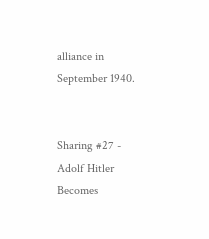alliance in September 1940.


Sharing #27 - Adolf Hitler Becomes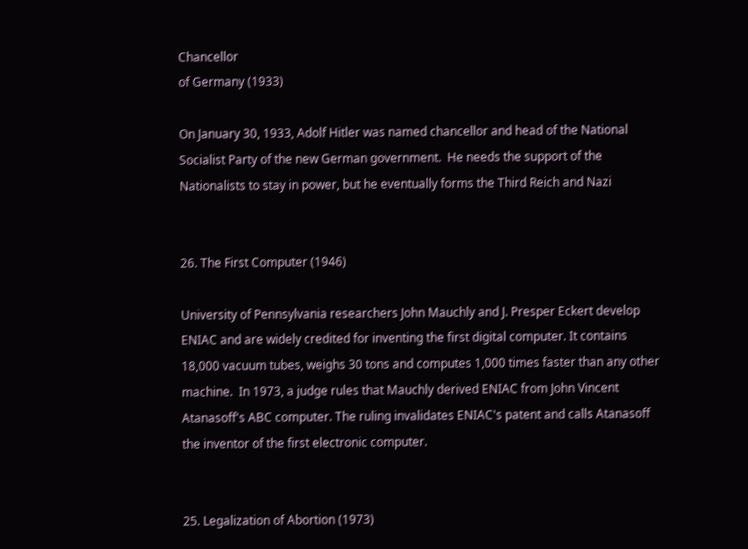Chancellor
of Germany (1933)

On January 30, 1933, Adolf Hitler was named chancellor and head of the National
Socialist Party of the new German government.  He needs the support of the
Nationalists to stay in power, but he eventually forms the Third Reich and Nazi


26. The First Computer (1946)

University of Pennsylvania researchers John Mauchly and J. Presper Eckert develop
ENIAC and are widely credited for inventing the first digital computer. It contains
18,000 vacuum tubes, weighs 30 tons and computes 1,000 times faster than any other
machine.  In 1973, a judge rules that Mauchly derived ENIAC from John Vincent
Atanasoff's ABC computer. The ruling invalidates ENIAC's patent and calls Atanasoff
the inventor of the first electronic computer.


25. Legalization of Abortion (1973)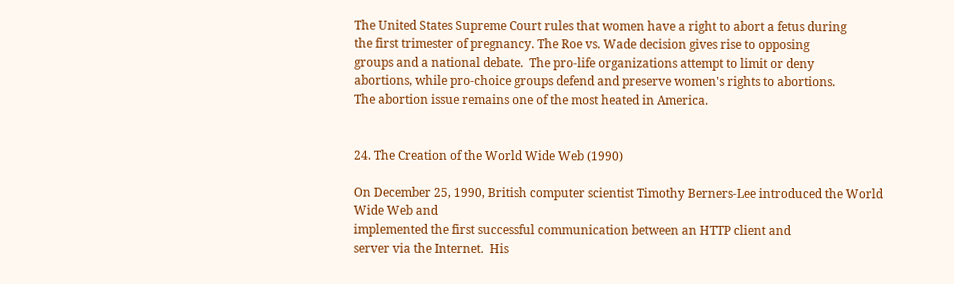The United States Supreme Court rules that women have a right to abort a fetus during
the first trimester of pregnancy. The Roe vs. Wade decision gives rise to opposing
groups and a national debate.  The pro-life organizations attempt to limit or deny
abortions, while pro-choice groups defend and preserve women's rights to abortions.
The abortion issue remains one of the most heated in America.


24. The Creation of the World Wide Web (1990)

On December 25, 1990, British computer scientist Timothy Berners-Lee introduced the World
Wide Web and
implemented the first successful communication between an HTTP client and
server via the Internet.  His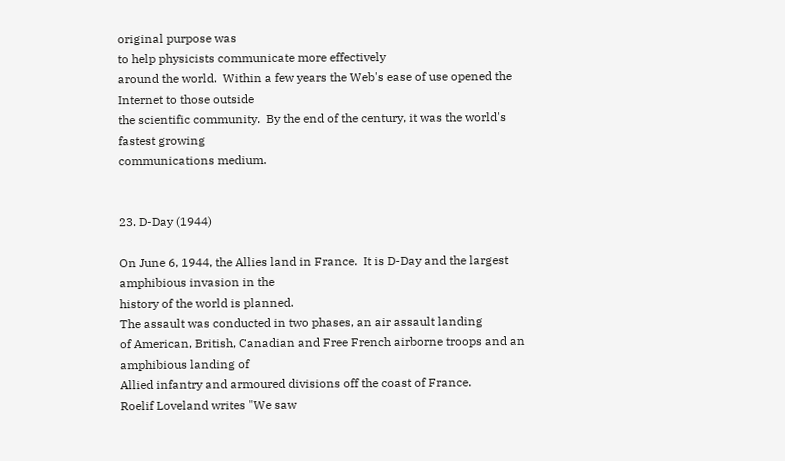original purpose was
to help physicists communicate more effectively
around the world.  Within a few years the Web's ease of use opened the Internet to those outside
the scientific community.  By the end of the century, it was the world's fastest growing
communications medium.


23. D-Day (1944)

On June 6, 1944, the Allies land in France.  It is D-Day and the largest amphibious invasion in the
history of the world is planned.
The assault was conducted in two phases, an air assault landing
of American, British, Canadian and Free French airborne troops and an amphibious landing of
Allied infantry and armoured divisions off the coast of France.
Roelif Loveland writes "We saw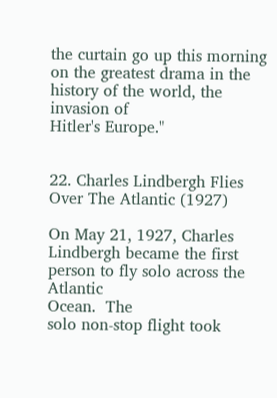the curtain go up this morning on the greatest drama in the history of the world, the invasion of
Hitler's Europe."


22. Charles Lindbergh Flies Over The Atlantic (1927)

On May 21, 1927, Charles Lindbergh became the first person to fly solo across the Atlantic
Ocean.  The
solo non-stop flight took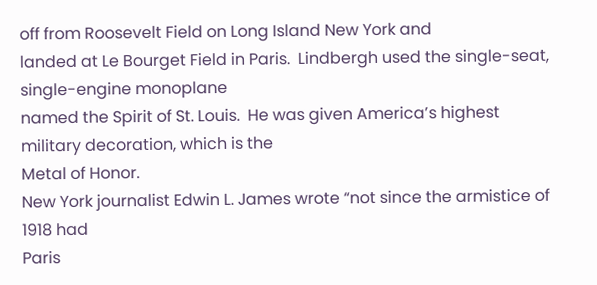off from Roosevelt Field on Long Island New York and
landed at Le Bourget Field in Paris.  Lindbergh used the single-seat, single-engine monoplane
named the Spirit of St. Louis.  He was given America’s highest military decoration, which is the
Metal of Honor.
New York journalist Edwin L. James wrote “not since the armistice of 1918 had
Paris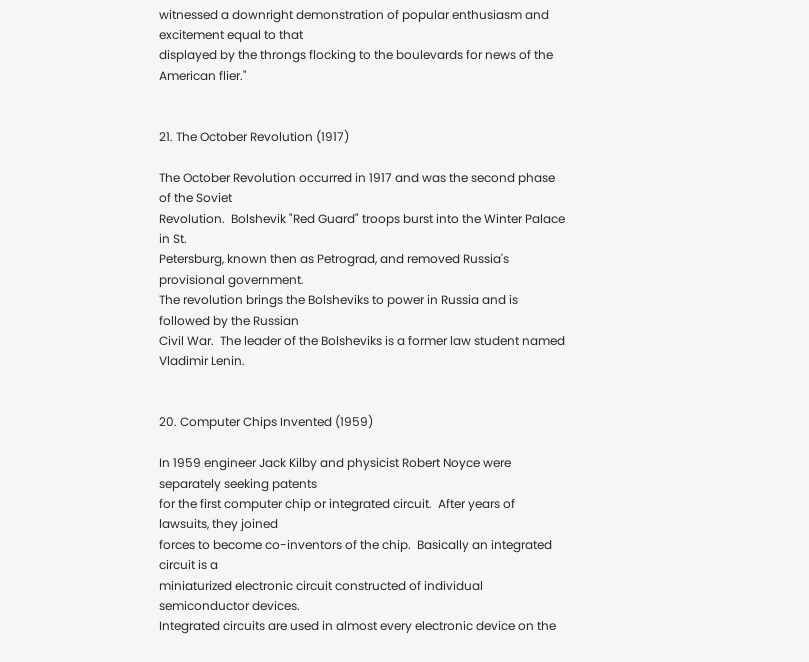witnessed a downright demonstration of popular enthusiasm and excitement equal to that
displayed by the throngs flocking to the boulevards for news of the American flier."


21. The October Revolution (1917)

The October Revolution occurred in 1917 and was the second phase of the Soviet
Revolution.  Bolshevik "Red Guard" troops burst into the Winter Palace in St.
Petersburg, known then as Petrograd, and removed Russia's provisional government.
The revolution brings the Bolsheviks to power in Russia and is followed by the Russian
Civil War.  The leader of the Bolsheviks is a former law student named Vladimir Lenin.


20. Computer Chips Invented (1959)

In 1959 engineer Jack Kilby and physicist Robert Noyce were separately seeking patents
for the first computer chip or integrated circuit.  After years of lawsuits, they joined
forces to become co-inventors of the chip.  Basically an integrated circuit is a
miniaturized electronic circuit constructed of individual semiconductor devices.
Integrated circuits are used in almost every electronic device on the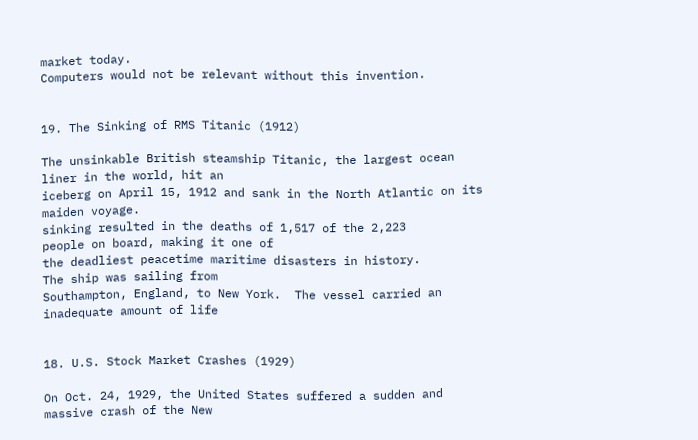market today.
Computers would not be relevant without this invention.


19. The Sinking of RMS Titanic (1912)

The unsinkable British steamship Titanic, the largest ocean liner in the world, hit an
iceberg on April 15, 1912 and sank in the North Atlantic on its maiden voyage.
sinking resulted in the deaths of 1,517 of the 2,223
people on board, making it one of
the deadliest peacetime maritime disasters in history.
The ship was sailing from
Southampton, England, to New York.  The vessel carried an inadequate amount of life


18. U.S. Stock Market Crashes (1929)

On Oct. 24, 1929, the United States suffered a sudden and massive crash of the New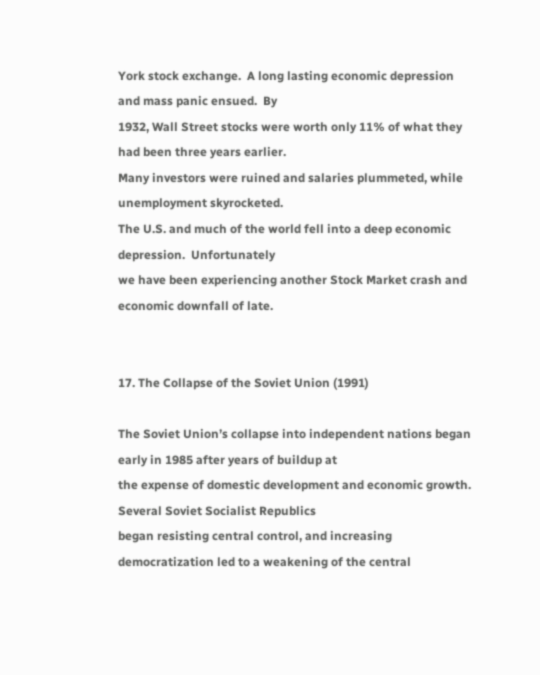York stock exchange.  A long lasting economic depression and mass panic ensued.  By
1932, Wall Street stocks were worth only 11% of what they had been three years earlier.
Many investors were ruined and salaries plummeted, while unemployment skyrocketed.
The U.S. and much of the world fell into a deep economic depression.  Unfortunately
we have been experiencing another Stock Market crash and economic downfall of late.


17. The Collapse of the Soviet Union (1991)

The Soviet Union’s collapse into independent nations began early in 1985 after years of buildup at
the expense of domestic development and economic growth.   Several Soviet Socialist Republics
began resisting central control, and increasing democratization led to a weakening of the central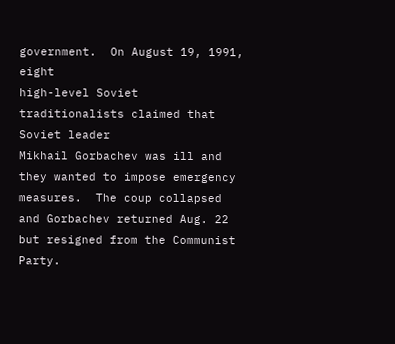government.  On August 19, 1991, eight
high-level Soviet traditionalists claimed that Soviet leader
Mikhail Gorbachev was ill and they wanted to impose emergency measures.  The coup collapsed
and Gorbachev returned Aug. 22 but resigned from the Communist Party.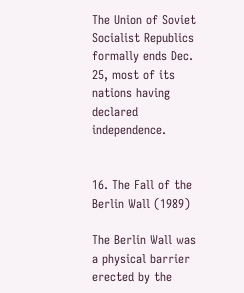The Union of Soviet
Socialist Republics formally ends Dec. 25, most of its nations having declared independence.


16. The Fall of the Berlin Wall (1989)

The Berlin Wall was a physical barrier erected by the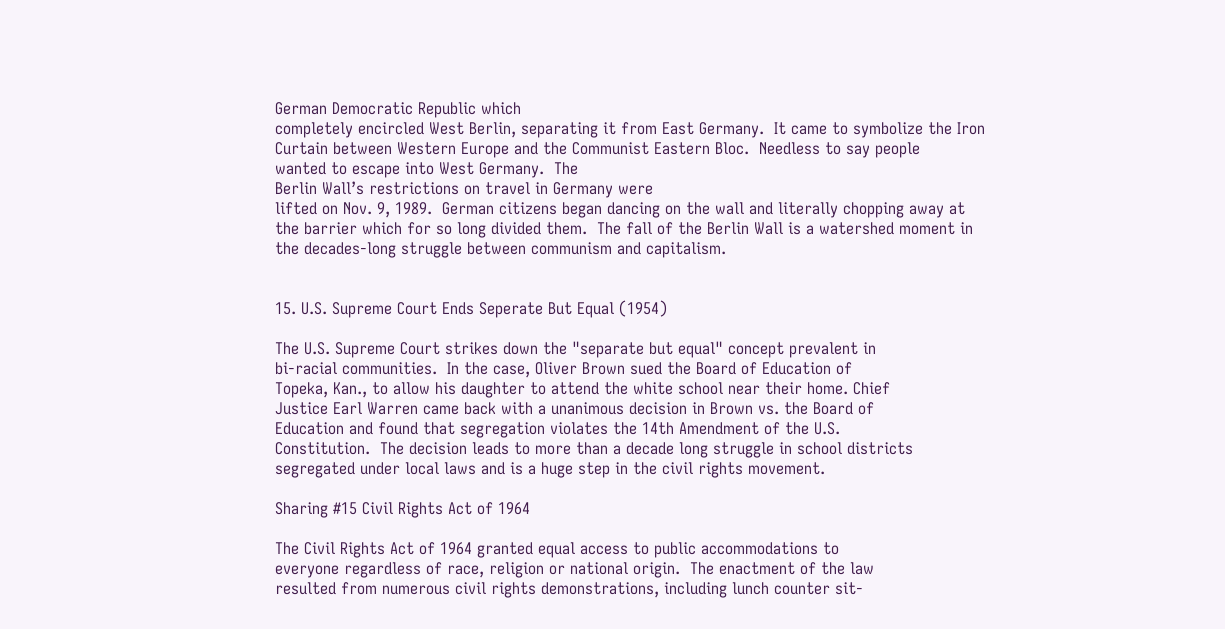German Democratic Republic which
completely encircled West Berlin, separating it from East Germany.  It came to symbolize the Iron
Curtain between Western Europe and the Communist Eastern Bloc.  Needless to say people
wanted to escape into West Germany.  The
Berlin Wall’s restrictions on travel in Germany were
lifted on Nov. 9, 1989.  German citizens began dancing on the wall and literally chopping away at
the barrier which for so long divided them.  The fall of the Berlin Wall is a watershed moment in
the decades-long struggle between communism and capitalism.


15. U.S. Supreme Court Ends Seperate But Equal (1954)

The U.S. Supreme Court strikes down the "separate but equal" concept prevalent in
bi-racial communities.  In the case, Oliver Brown sued the Board of Education of
Topeka, Kan., to allow his daughter to attend the white school near their home. Chief
Justice Earl Warren came back with a unanimous decision in Brown vs. the Board of
Education and found that segregation violates the 14th Amendment of the U.S.
Constitution.  The decision leads to more than a decade long struggle in school districts
segregated under local laws and is a huge step in the civil rights movement.

Sharing #15 Civil Rights Act of 1964

The Civil Rights Act of 1964 granted equal access to public accommodations to
everyone regardless of race, religion or national origin.  The enactment of the law
resulted from numerous civil rights demonstrations, including lunch counter sit-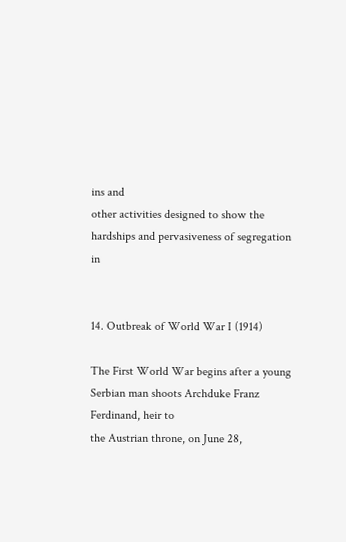ins and
other activities designed to show the hardships and pervasiveness of segregation in


14. Outbreak of World War I (1914)

The First World War begins after a young Serbian man shoots Archduke Franz Ferdinand, heir to
the Austrian throne, on June 28,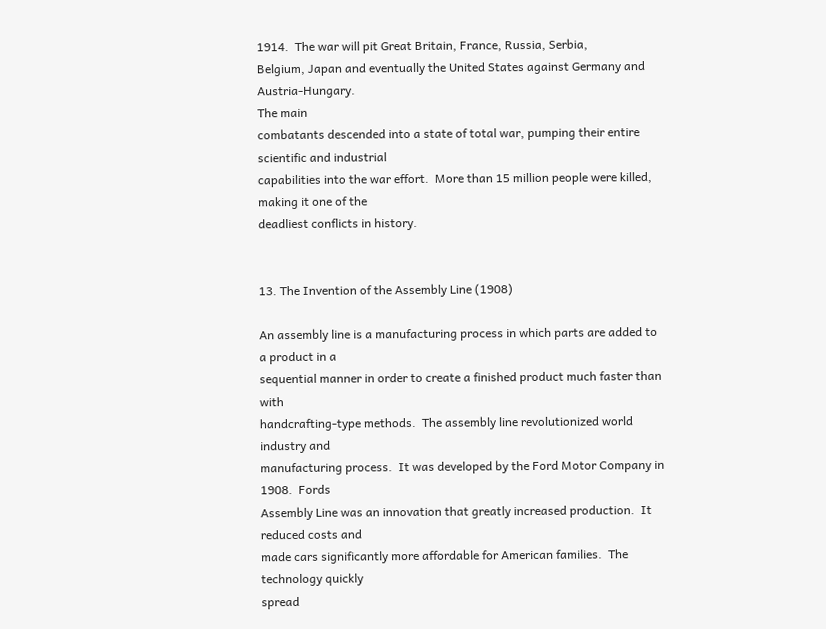1914.  The war will pit Great Britain, France, Russia, Serbia,
Belgium, Japan and eventually the United States against Germany and Austria-Hungary.
The main
combatants descended into a state of total war, pumping their entire scientific and industrial
capabilities into the war effort.  More than 15 million people were killed, making it one of the
deadliest conflicts in history.


13. The Invention of the Assembly Line (1908)

An assembly line is a manufacturing process in which parts are added to a product in a
sequential manner in order to create a finished product much faster than with
handcrafting-type methods.  The assembly line revolutionized world industry and
manufacturing process.  It was developed by the Ford Motor Company in 1908.  Fords
Assembly Line was an innovation that greatly increased production.  It reduced costs and
made cars significantly more affordable for American families.  The technology quickly
spread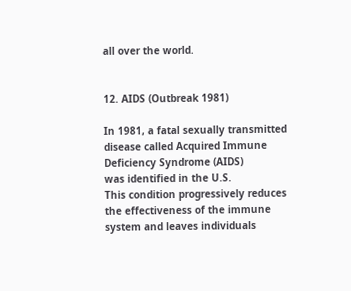all over the world.


12. AIDS (Outbreak 1981)

In 1981, a fatal sexually transmitted disease called Acquired Immune Deficiency Syndrome (AIDS)
was identified in the U.S.
This condition progressively reduces the effectiveness of the immune
system and leaves individuals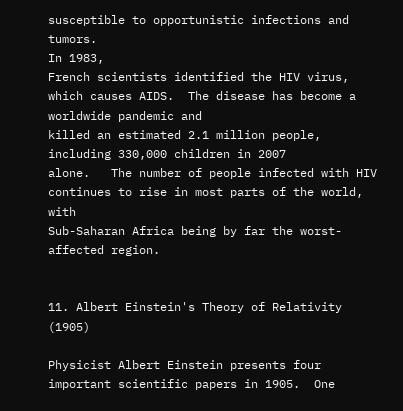susceptible to opportunistic infections and tumors.
In 1983,
French scientists identified the HIV virus, which causes AIDS.  The disease has become a
worldwide pandemic and
killed an estimated 2.1 million people, including 330,000 children in 2007
alone.   The number of people infected with HIV continues to rise in most parts of the world, with
Sub-Saharan Africa being by far the worst-affected region.


11. Albert Einstein's Theory of Relativity (1905)

Physicist Albert Einstein presents four important scientific papers in 1905.  One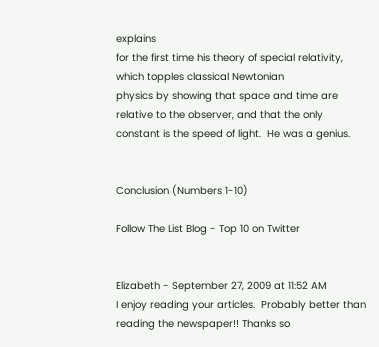explains
for the first time his theory of special relativity, which topples classical Newtonian
physics by showing that space and time are relative to the observer, and that the only
constant is the speed of light.  He was a genius.


Conclusion (Numbers 1-10)

Follow The List Blog - Top 10 on Twitter


Elizabeth - September 27, 2009 at 11:52 AM
I enjoy reading your articles.  Probably better than reading the newspaper!! Thanks so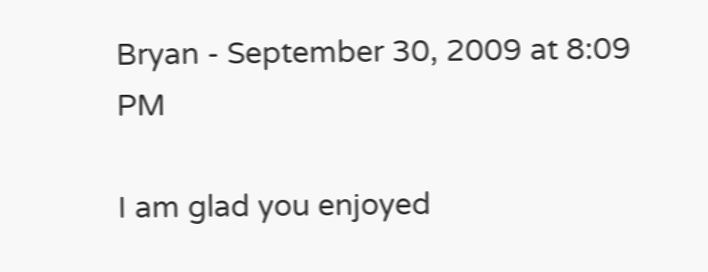Bryan - September 30, 2009 at 8:09 PM

I am glad you enjoyed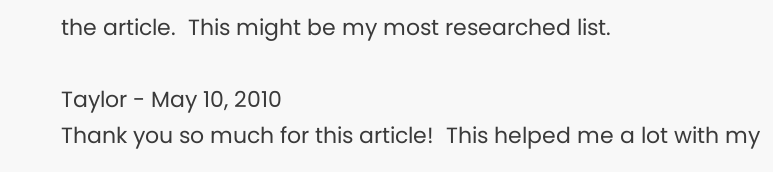the article.  This might be my most researched list.

Taylor - May 10, 2010
Thank you so much for this article!  This helped me a lot with my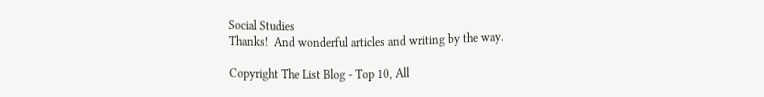Social Studies
Thanks!  And wonderful articles and writing by the way.

Copyright The List Blog - Top 10, All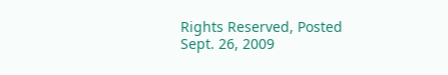Rights Reserved, Posted Sept. 26, 2009